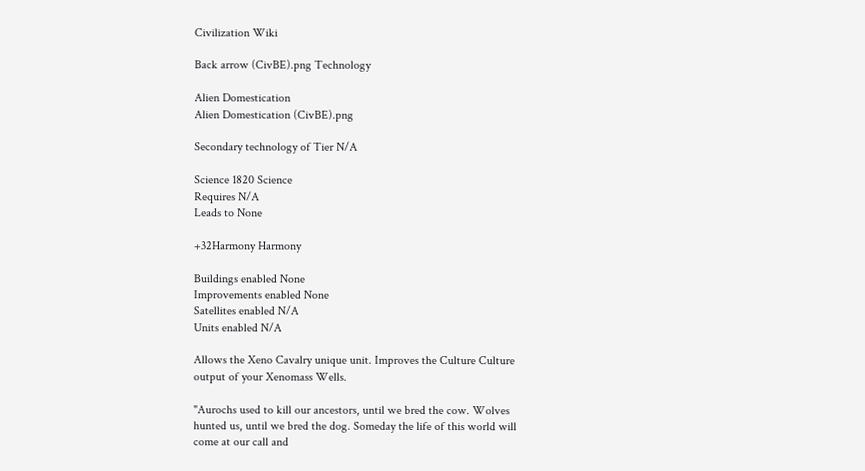Civilization Wiki

Back arrow (CivBE).png Technology

Alien Domestication
Alien Domestication (CivBE).png

Secondary technology of Tier N/A

Science 1820 Science
Requires N/A
Leads to None

+32Harmony Harmony

Buildings enabled None
Improvements enabled None
Satellites enabled N/A
Units enabled N/A

Allows the Xeno Cavalry unique unit. Improves the Culture Culture output of your Xenomass Wells.

"Aurochs used to kill our ancestors, until we bred the cow. Wolves hunted us, until we bred the dog. Someday the life of this world will come at our call and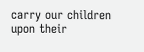carry our children upon their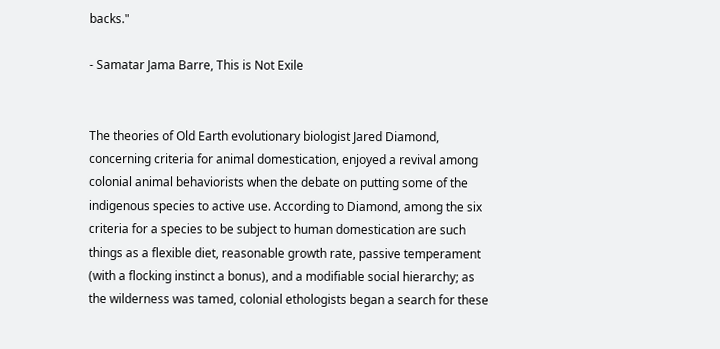backs."

- Samatar Jama Barre, This is Not Exile


The theories of Old Earth evolutionary biologist Jared Diamond, concerning criteria for animal domestication, enjoyed a revival among colonial animal behaviorists when the debate on putting some of the indigenous species to active use. According to Diamond, among the six criteria for a species to be subject to human domestication are such things as a flexible diet, reasonable growth rate, passive temperament (with a flocking instinct a bonus), and a modifiable social hierarchy; as the wilderness was tamed, colonial ethologists began a search for these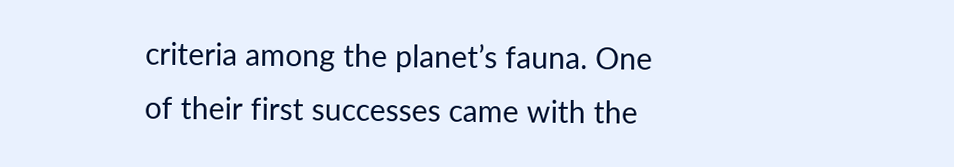criteria among the planet’s fauna. One of their first successes came with the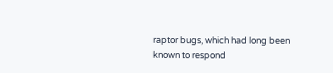raptor bugs, which had long been known to respond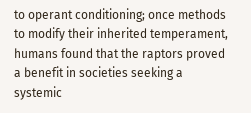to operant conditioning; once methods to modify their inherited temperament, humans found that the raptors proved a benefit in societies seeking a systemic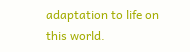adaptation to life on this world.